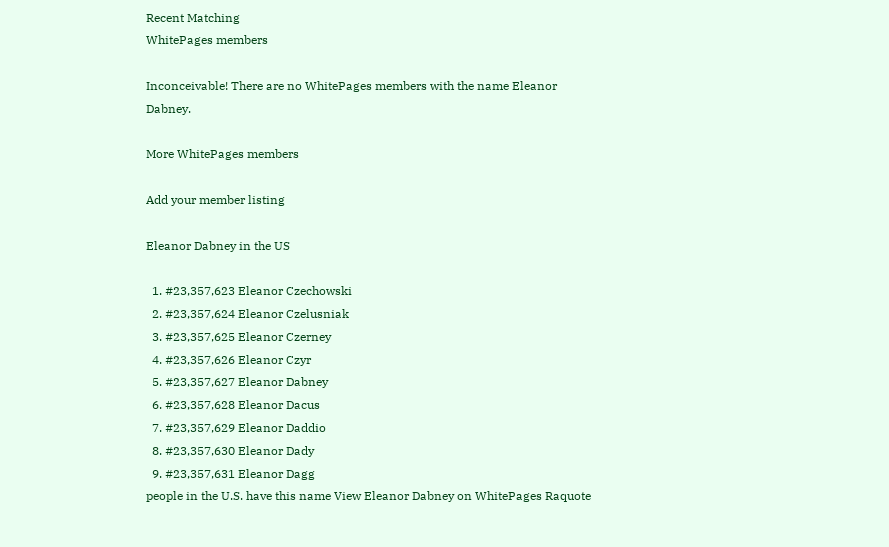Recent Matching
WhitePages members

Inconceivable! There are no WhitePages members with the name Eleanor Dabney.

More WhitePages members

Add your member listing

Eleanor Dabney in the US

  1. #23,357,623 Eleanor Czechowski
  2. #23,357,624 Eleanor Czelusniak
  3. #23,357,625 Eleanor Czerney
  4. #23,357,626 Eleanor Czyr
  5. #23,357,627 Eleanor Dabney
  6. #23,357,628 Eleanor Dacus
  7. #23,357,629 Eleanor Daddio
  8. #23,357,630 Eleanor Dady
  9. #23,357,631 Eleanor Dagg
people in the U.S. have this name View Eleanor Dabney on WhitePages Raquote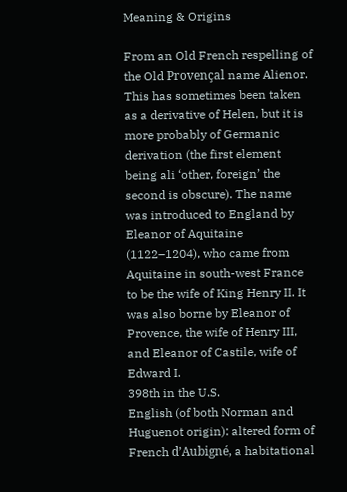Meaning & Origins

From an Old French respelling of the Old Provençal name Alienor. This has sometimes been taken as a derivative of Helen, but it is more probably of Germanic derivation (the first element being ali ‘other, foreign’ the second is obscure). The name was introduced to England by Eleanor of Aquitaine (1122–1204), who came from Aquitaine in south-west France to be the wife of King Henry II. It was also borne by Eleanor of Provence, the wife of Henry III, and Eleanor of Castile, wife of Edward I.
398th in the U.S.
English (of both Norman and Huguenot origin): altered form of French d’Aubigné, a habitational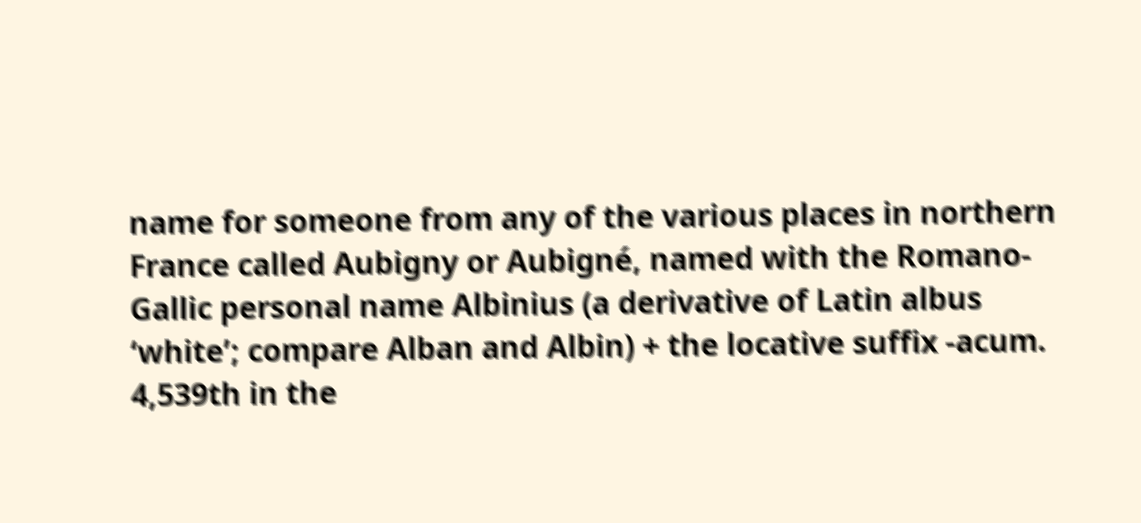name for someone from any of the various places in northern France called Aubigny or Aubigné, named with the Romano-Gallic personal name Albinius (a derivative of Latin albus ‘white’; compare Alban and Albin) + the locative suffix -acum.
4,539th in the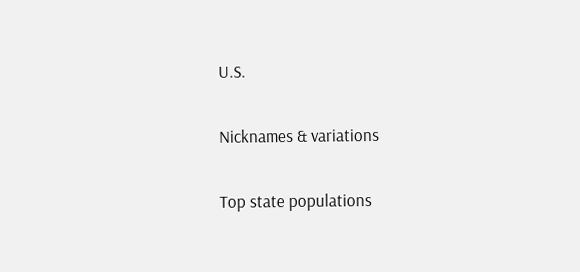U.S.

Nicknames & variations

Top state populations